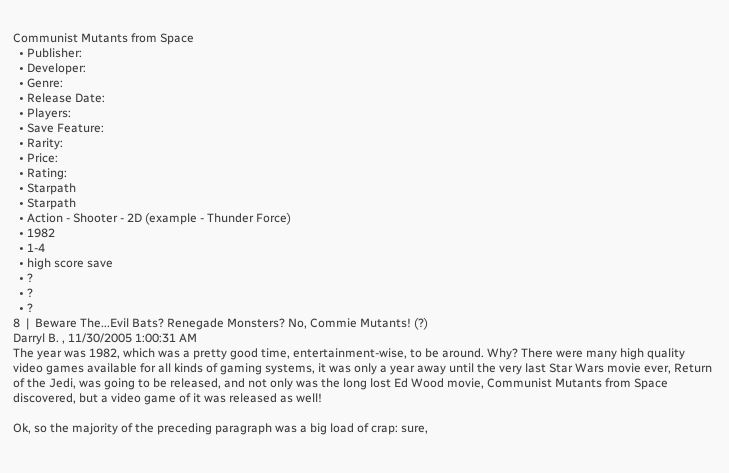Communist Mutants from Space
  • Publisher:
  • Developer:
  • Genre:
  • Release Date:
  • Players:
  • Save Feature:
  • Rarity:
  • Price:
  • Rating:
  • Starpath
  • Starpath
  • Action - Shooter - 2D (example - Thunder Force)
  • 1982
  • 1-4
  • high score save
  • ?
  • ?
  • ?
8  |  Beware The...Evil Bats? Renegade Monsters? No, Commie Mutants! (?)
Darryl B. , 11/30/2005 1:00:31 AM
The year was 1982, which was a pretty good time, entertainment-wise, to be around. Why? There were many high quality video games available for all kinds of gaming systems, it was only a year away until the very last Star Wars movie ever, Return of the Jedi, was going to be released, and not only was the long lost Ed Wood movie, Communist Mutants from Space discovered, but a video game of it was released as well!

Ok, so the majority of the preceding paragraph was a big load of crap: sure,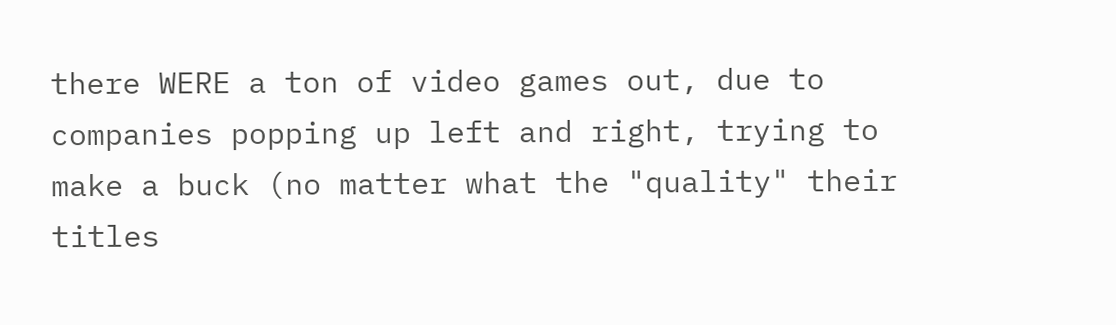there WERE a ton of video games out, due to companies popping up left and right, trying to make a buck (no matter what the "quality" their titles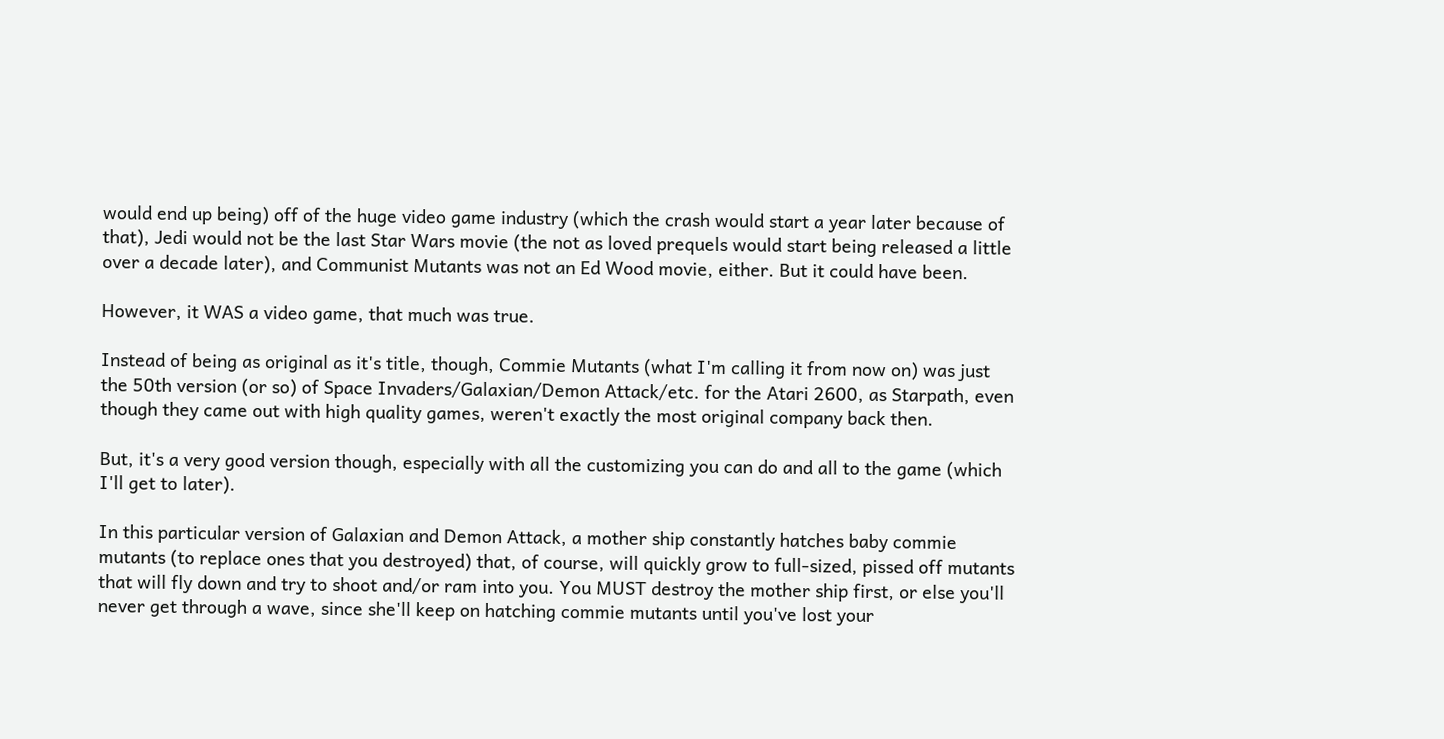would end up being) off of the huge video game industry (which the crash would start a year later because of that), Jedi would not be the last Star Wars movie (the not as loved prequels would start being released a little over a decade later), and Communist Mutants was not an Ed Wood movie, either. But it could have been.

However, it WAS a video game, that much was true.

Instead of being as original as it's title, though, Commie Mutants (what I'm calling it from now on) was just the 50th version (or so) of Space Invaders/Galaxian/Demon Attack/etc. for the Atari 2600, as Starpath, even though they came out with high quality games, weren't exactly the most original company back then.

But, it's a very good version though, especially with all the customizing you can do and all to the game (which I'll get to later).

In this particular version of Galaxian and Demon Attack, a mother ship constantly hatches baby commie mutants (to replace ones that you destroyed) that, of course, will quickly grow to full-sized, pissed off mutants that will fly down and try to shoot and/or ram into you. You MUST destroy the mother ship first, or else you'll never get through a wave, since she'll keep on hatching commie mutants until you've lost your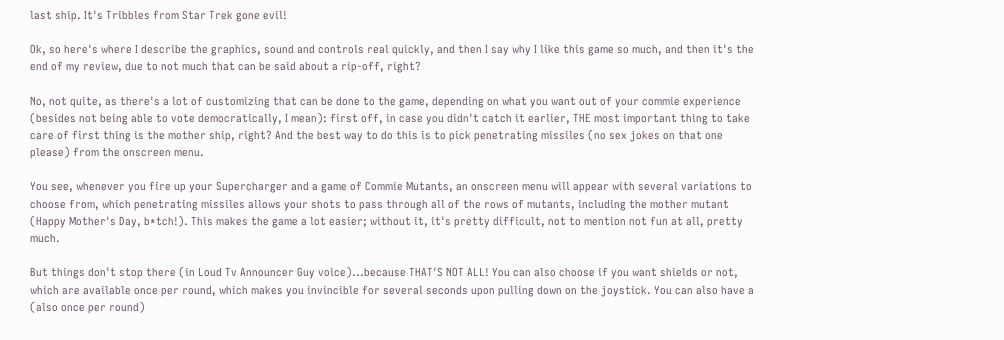last ship. It's Tribbles from Star Trek gone evil!

Ok, so here's where I describe the graphics, sound and controls real quickly, and then I say why I like this game so much, and then it's the end of my review, due to not much that can be said about a rip-off, right?

No, not quite, as there's a lot of customizing that can be done to the game, depending on what you want out of your commie experience (besides not being able to vote democratically, I mean): first off, in case you didn't catch it earlier, THE most important thing to take care of first thing is the mother ship, right? And the best way to do this is to pick penetrating missiles (no sex jokes on that one please) from the onscreen menu.

You see, whenever you fire up your Supercharger and a game of Commie Mutants, an onscreen menu will appear with several variations to choose from, which penetrating missiles allows your shots to pass through all of the rows of mutants, including the mother mutant (Happy Mother's Day, b*tch!). This makes the game a lot easier; without it, it's pretty difficult, not to mention not fun at all, pretty much.

But things don't stop there (in Loud Tv Announcer Guy voice)...because THAT'S NOT ALL! You can also choose if you want shields or not, which are available once per round, which makes you invincible for several seconds upon pulling down on the joystick. You can also have a (also once per round)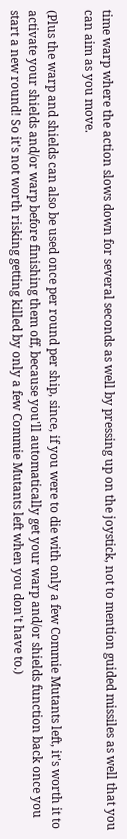time warp where the action slows down for several seconds as well by pressing up on the joystick, not to mention guided missiles as well that you can aim as you move.

(Plus the warp and shields can also be used once per round per ship, since, if you were to die with only a few Commie Mutants left, it's worth it to activate your shields and/or warp before finishing them off, because you'll automatically get your warp and/or shields function back once you start a new round! So it's not worth risking getting killed by only a few Commie Mutants left when you don't have to.)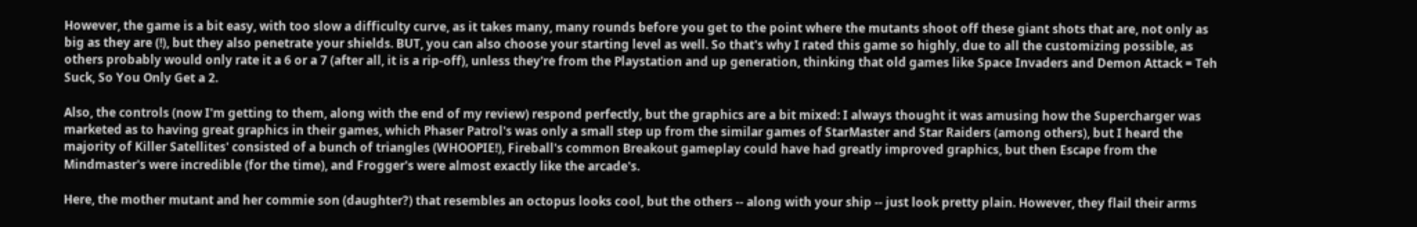However, the game is a bit easy, with too slow a difficulty curve, as it takes many, many rounds before you get to the point where the mutants shoot off these giant shots that are, not only as big as they are (!), but they also penetrate your shields. BUT, you can also choose your starting level as well. So that's why I rated this game so highly, due to all the customizing possible, as others probably would only rate it a 6 or a 7 (after all, it is a rip-off), unless they're from the Playstation and up generation, thinking that old games like Space Invaders and Demon Attack = Teh Suck, So You Only Get a 2.

Also, the controls (now I'm getting to them, along with the end of my review) respond perfectly, but the graphics are a bit mixed: I always thought it was amusing how the Supercharger was marketed as to having great graphics in their games, which Phaser Patrol's was only a small step up from the similar games of StarMaster and Star Raiders (among others), but I heard the majority of Killer Satellites' consisted of a bunch of triangles (WHOOPIE!), Fireball's common Breakout gameplay could have had greatly improved graphics, but then Escape from the Mindmaster's were incredible (for the time), and Frogger's were almost exactly like the arcade's.

Here, the mother mutant and her commie son (daughter?) that resembles an octopus looks cool, but the others -- along with your ship -- just look pretty plain. However, they flail their arms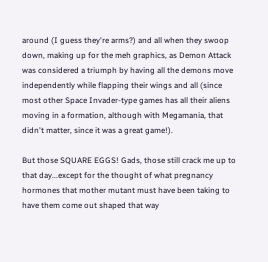around (I guess they're arms?) and all when they swoop down, making up for the meh graphics, as Demon Attack was considered a triumph by having all the demons move independently while flapping their wings and all (since most other Space Invader-type games has all their aliens moving in a formation, although with Megamania, that didn't matter, since it was a great game!).

But those SQUARE EGGS! Gads, those still crack me up to that day...except for the thought of what pregnancy hormones that mother mutant must have been taking to have them come out shaped that way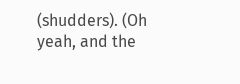(shudders). (Oh yeah, and the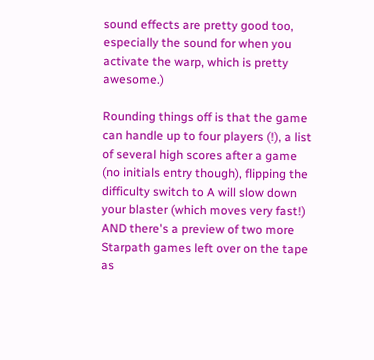sound effects are pretty good too, especially the sound for when you activate the warp, which is pretty awesome.)

Rounding things off is that the game can handle up to four players (!), a list of several high scores after a game (no initials entry though), flipping the difficulty switch to A will slow down your blaster (which moves very fast!) AND there's a preview of two more Starpath games left over on the tape as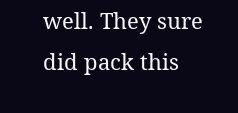well. They sure did pack this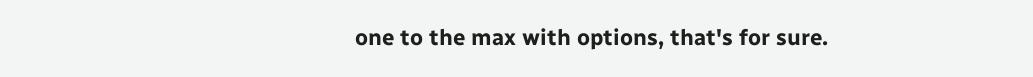one to the max with options, that's for sure.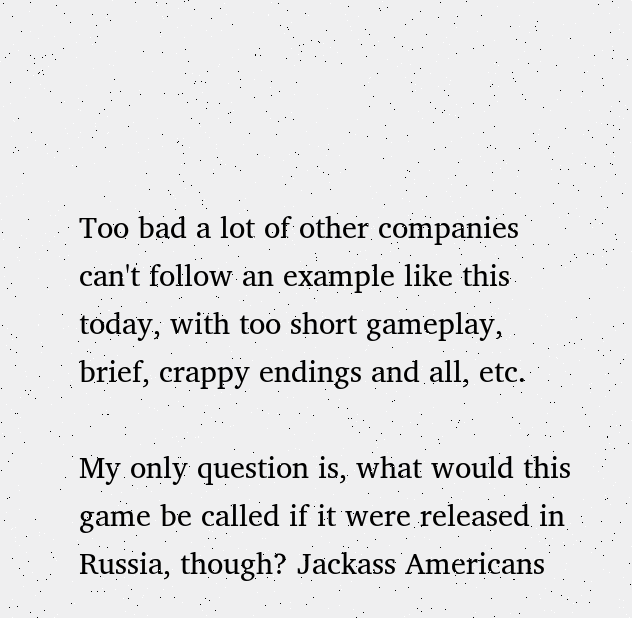Too bad a lot of other companies can't follow an example like this today, with too short gameplay, brief, crappy endings and all, etc.

My only question is, what would this game be called if it were released in Russia, though? Jackass Americans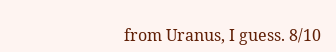from Uranus, I guess. 8/10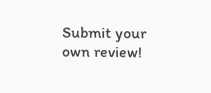Submit your own review!